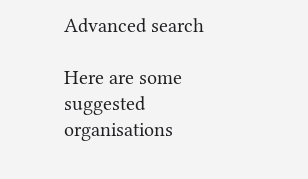Advanced search

Here are some suggested organisations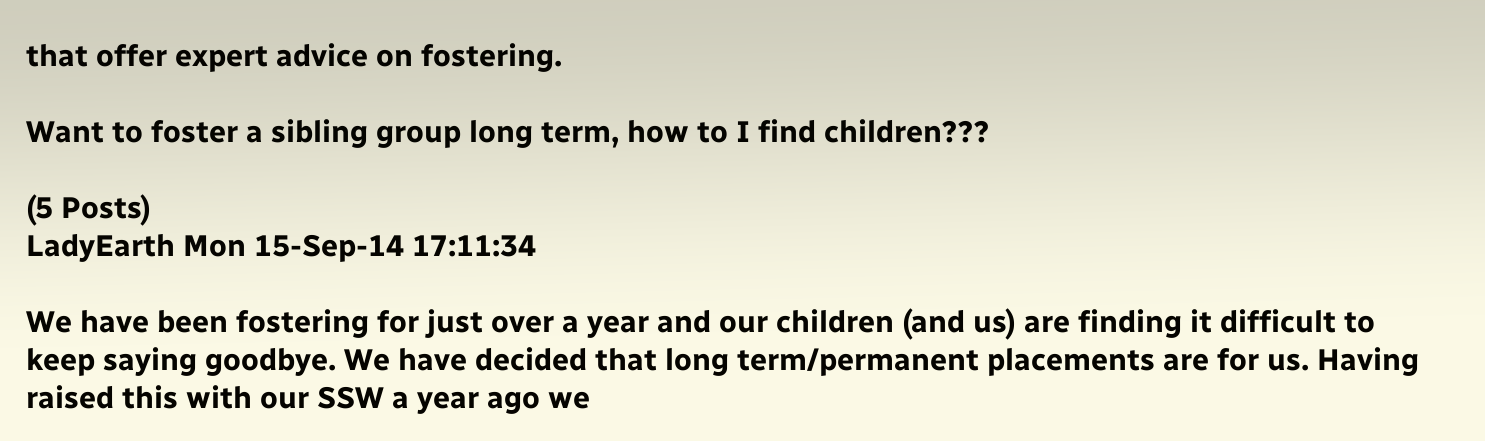that offer expert advice on fostering.

Want to foster a sibling group long term, how to I find children???

(5 Posts)
LadyEarth Mon 15-Sep-14 17:11:34

We have been fostering for just over a year and our children (and us) are finding it difficult to keep saying goodbye. We have decided that long term/permanent placements are for us. Having raised this with our SSW a year ago we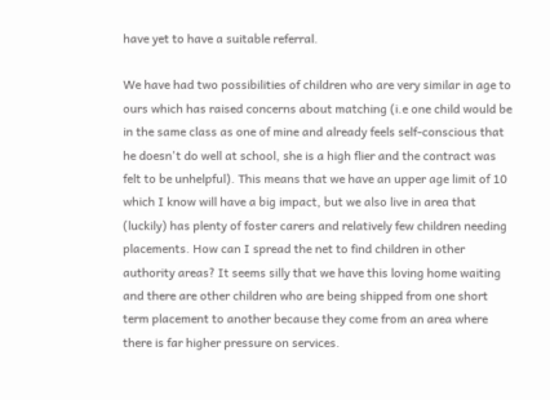have yet to have a suitable referral.

We have had two possibilities of children who are very similar in age to ours which has raised concerns about matching (i.e one child would be in the same class as one of mine and already feels self-conscious that he doesn't do well at school, she is a high flier and the contract was felt to be unhelpful). This means that we have an upper age limit of 10 which I know will have a big impact, but we also live in area that (luckily) has plenty of foster carers and relatively few children needing placements. How can I spread the net to find children in other authority areas? It seems silly that we have this loving home waiting and there are other children who are being shipped from one short term placement to another because they come from an area where there is far higher pressure on services.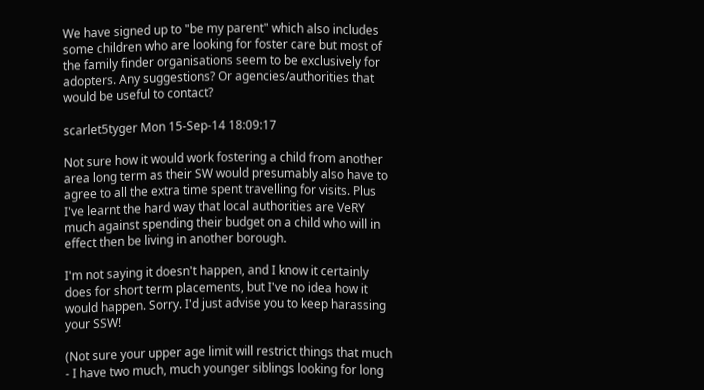We have signed up to "be my parent" which also includes some children who are looking for foster care but most of the family finder organisations seem to be exclusively for adopters. Any suggestions? Or agencies/authorities that would be useful to contact?

scarlet5tyger Mon 15-Sep-14 18:09:17

Not sure how it would work fostering a child from another area long term as their SW would presumably also have to agree to all the extra time spent travelling for visits. Plus I've learnt the hard way that local authorities are VeRY much against spending their budget on a child who will in effect then be living in another borough.

I'm not saying it doesn't happen, and I know it certainly does for short term placements, but I've no idea how it would happen. Sorry. I'd just advise you to keep harassing your SSW!

(Not sure your upper age limit will restrict things that much - I have two much, much younger siblings looking for long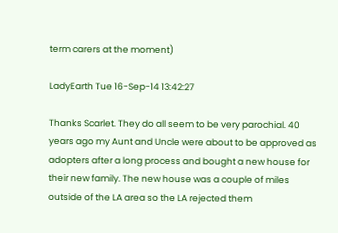term carers at the moment)

LadyEarth Tue 16-Sep-14 13:42:27

Thanks Scarlet. They do all seem to be very parochial. 40 years ago my Aunt and Uncle were about to be approved as adopters after a long process and bought a new house for their new family. The new house was a couple of miles outside of the LA area so the LA rejected them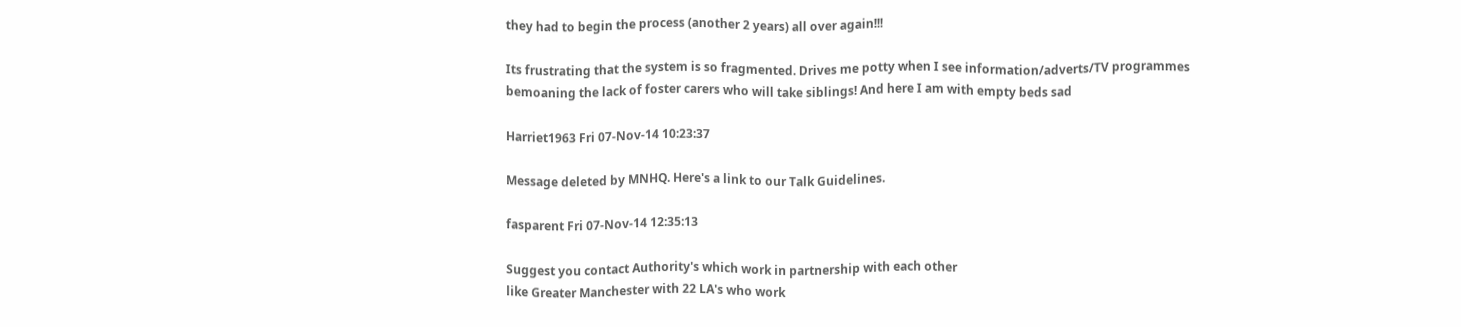they had to begin the process (another 2 years) all over again!!!

Its frustrating that the system is so fragmented. Drives me potty when I see information/adverts/TV programmes bemoaning the lack of foster carers who will take siblings! And here I am with empty beds sad

Harriet1963 Fri 07-Nov-14 10:23:37

Message deleted by MNHQ. Here's a link to our Talk Guidelines.

fasparent Fri 07-Nov-14 12:35:13

Suggest you contact Authority's which work in partnership with each other
like Greater Manchester with 22 LA's who work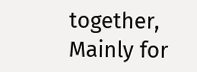together, Mainly for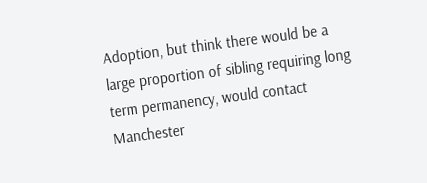Adoption, but think there would be a large proportion of sibling requiring long term permanency, would contact Manchester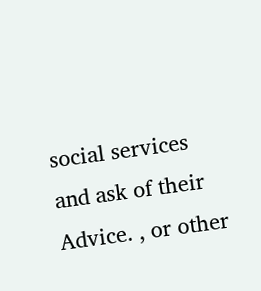social services and ask of their Advice. , or other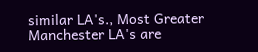similar LA's., Most Greater Manchester LA's are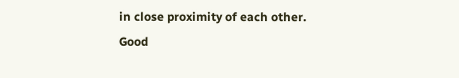in close proximity of each other.
Good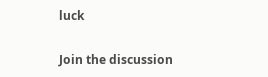luck

Join the discussion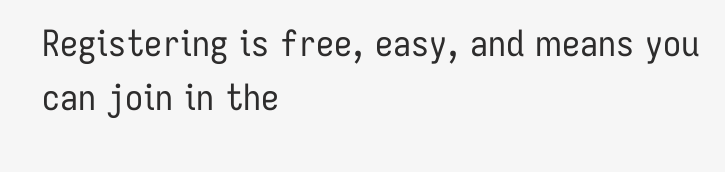Registering is free, easy, and means you can join in the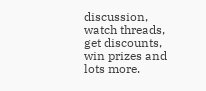discussion, watch threads, get discounts, win prizes and lots more.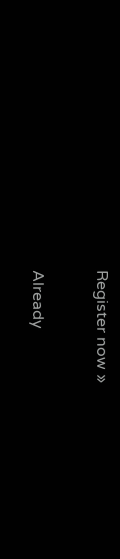Register now »

Already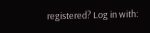registered? Log in with: